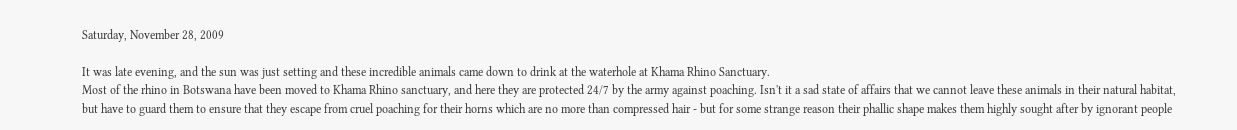Saturday, November 28, 2009

It was late evening, and the sun was just setting and these incredible animals came down to drink at the waterhole at Khama Rhino Sanctuary.
Most of the rhino in Botswana have been moved to Khama Rhino sanctuary, and here they are protected 24/7 by the army against poaching. Isn't it a sad state of affairs that we cannot leave these animals in their natural habitat, but have to guard them to ensure that they escape from cruel poaching for their horns which are no more than compressed hair - but for some strange reason their phallic shape makes them highly sought after by ignorant people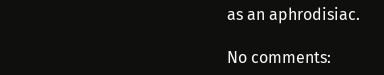as an aphrodisiac.

No comments: